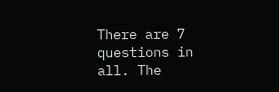There are 7 questions in all. The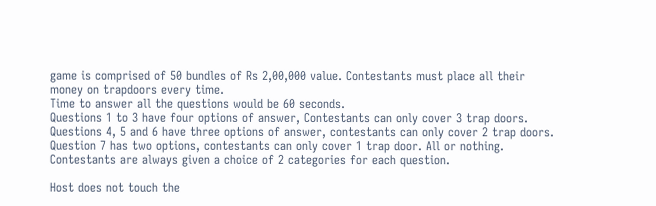game is comprised of 50 bundles of Rs 2,00,000 value. Contestants must place all their money on trapdoors every time.
Time to answer all the questions would be 60 seconds.
Questions 1 to 3 have four options of answer, Contestants can only cover 3 trap doors. Questions 4, 5 and 6 have three options of answer, contestants can only cover 2 trap doors. Question 7 has two options, contestants can only cover 1 trap door. All or nothing. Contestants are always given a choice of 2 categories for each question.

Host does not touch the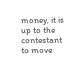money, it is up to the contestant to move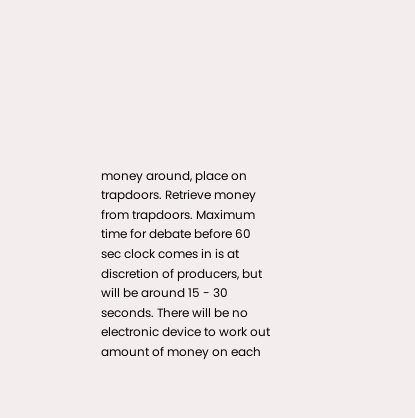money around, place on trapdoors. Retrieve money from trapdoors. Maximum time for debate before 60 sec clock comes in is at discretion of producers, but will be around 15 - 30 seconds. There will be no electronic device to work out amount of money on each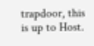trapdoor, this is up to Host.